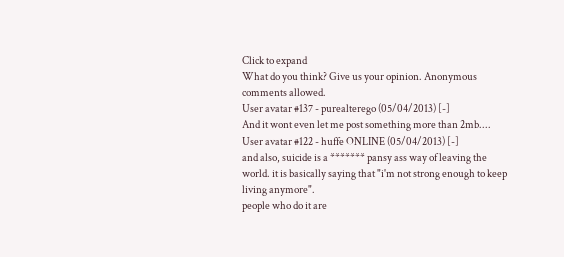Click to expand
What do you think? Give us your opinion. Anonymous comments allowed.
User avatar #137 - purealterego (05/04/2013) [-]
And it wont even let me post something more than 2mb....
User avatar #122 - huffe ONLINE (05/04/2013) [-]
and also, suicide is a ******* pansy ass way of leaving the world. it is basically saying that "i'm not strong enough to keep living anymore".
people who do it are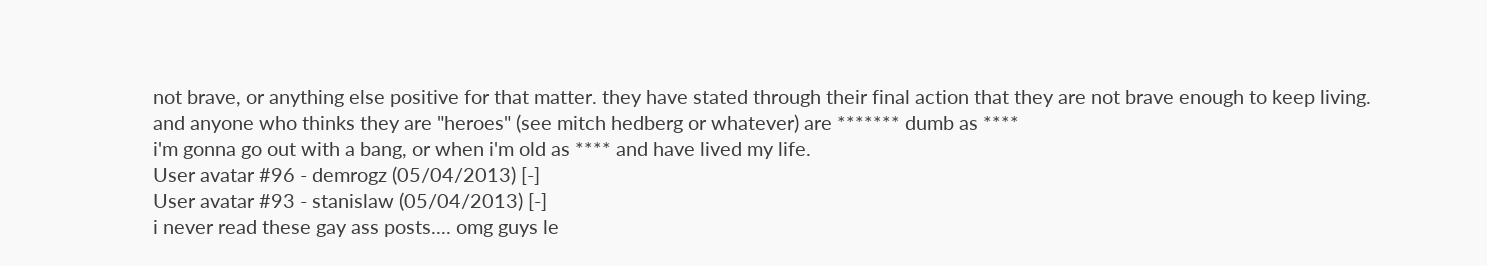not brave, or anything else positive for that matter. they have stated through their final action that they are not brave enough to keep living. and anyone who thinks they are "heroes" (see mitch hedberg or whatever) are ******* dumb as ****
i'm gonna go out with a bang, or when i'm old as **** and have lived my life.
User avatar #96 - demrogz (05/04/2013) [-]
User avatar #93 - stanislaw (05/04/2013) [-]
i never read these gay ass posts.... omg guys le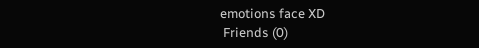emotions face XD
 Friends (0)